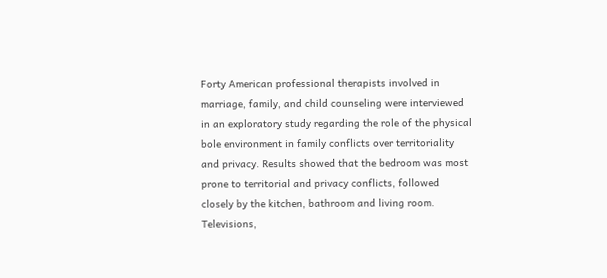Forty American professional therapists involved in marriage, family, and child counseling were interviewed in an exploratory study regarding the role of the physical bole environment in family conflicts over territoriality and privacy. Results showed that the bedroom was most prone to territorial and privacy conflicts, followed closely by the kitchen, bathroom and living room. Televisions,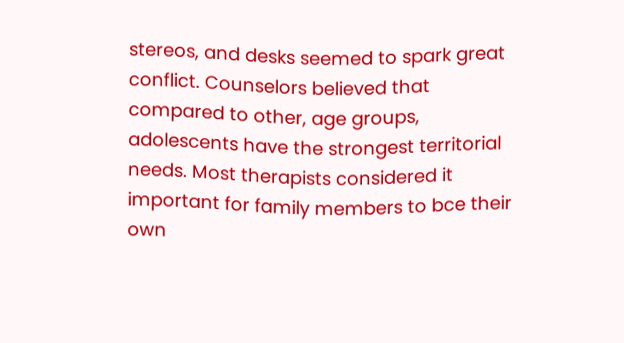stereos, and desks seemed to spark great conflict. Counselors believed that compared to other, age groups, adolescents have the strongest territorial needs. Most therapists considered it important for family members to bce their own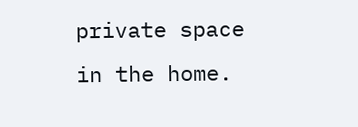private space in the home.